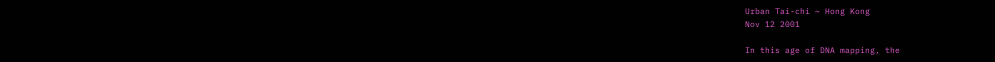Urban Tai-chi ~ Hong Kong
Nov 12 2001

In this age of DNA mapping, the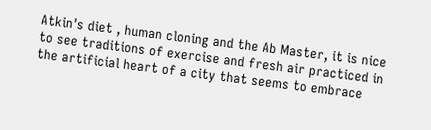Atkin's diet , human cloning and the Ab Master, it is nice to see traditions of exercise and fresh air practiced in the artificial heart of a city that seems to embrace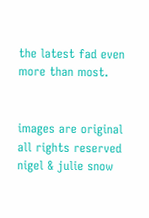the latest fad even more than most.


images are original
all rights reserved
nigel & julie snow